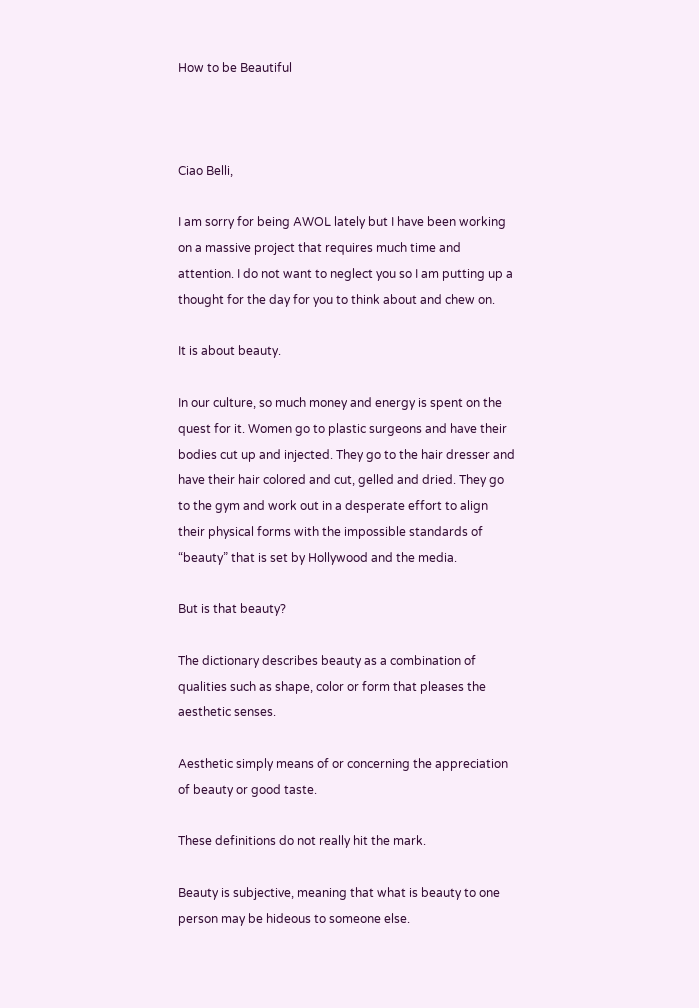How to be Beautiful



Ciao Belli,

I am sorry for being AWOL lately but I have been working on a massive project that requires much time and attention. I do not want to neglect you so I am putting up a thought for the day for you to think about and chew on.

It is about beauty.

In our culture, so much money and energy is spent on the quest for it. Women go to plastic surgeons and have their bodies cut up and injected. They go to the hair dresser and have their hair colored and cut, gelled and dried. They go to the gym and work out in a desperate effort to align their physical forms with the impossible standards of “beauty” that is set by Hollywood and the media.

But is that beauty?

The dictionary describes beauty as a combination of qualities such as shape, color or form that pleases the aesthetic senses.

Aesthetic simply means of or concerning the appreciation of beauty or good taste.

These definitions do not really hit the mark.

Beauty is subjective, meaning that what is beauty to one person may be hideous to someone else.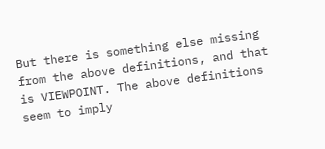But there is something else missing from the above definitions, and that is VIEWPOINT. The above definitions seem to imply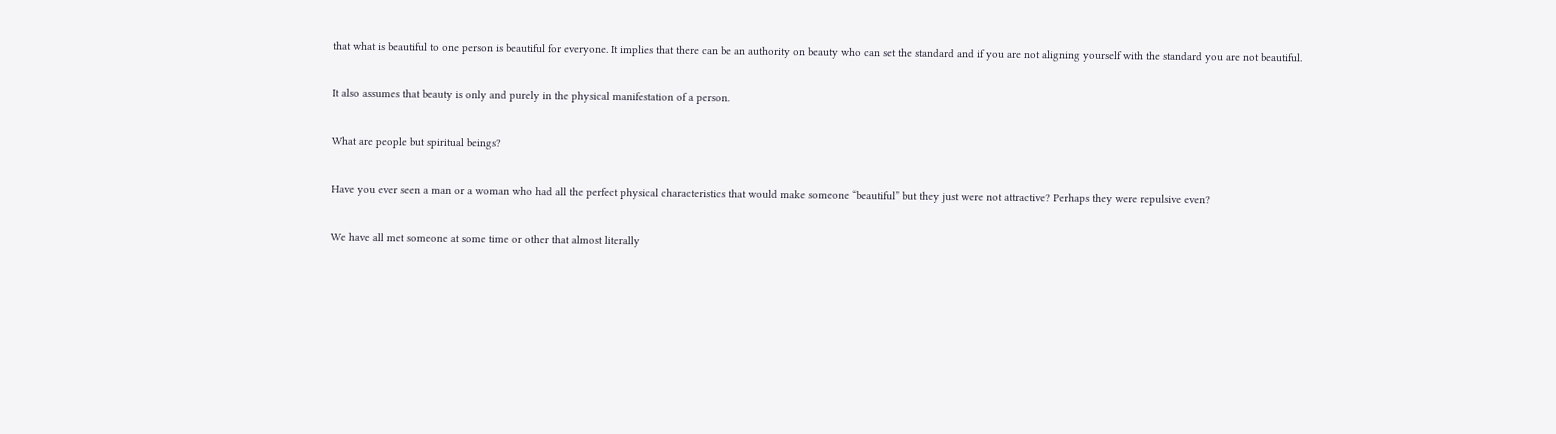that what is beautiful to one person is beautiful for everyone. It implies that there can be an authority on beauty who can set the standard and if you are not aligning yourself with the standard you are not beautiful.

It also assumes that beauty is only and purely in the physical manifestation of a person.

What are people but spiritual beings?

Have you ever seen a man or a woman who had all the perfect physical characteristics that would make someone “beautiful” but they just were not attractive? Perhaps they were repulsive even?

We have all met someone at some time or other that almost literally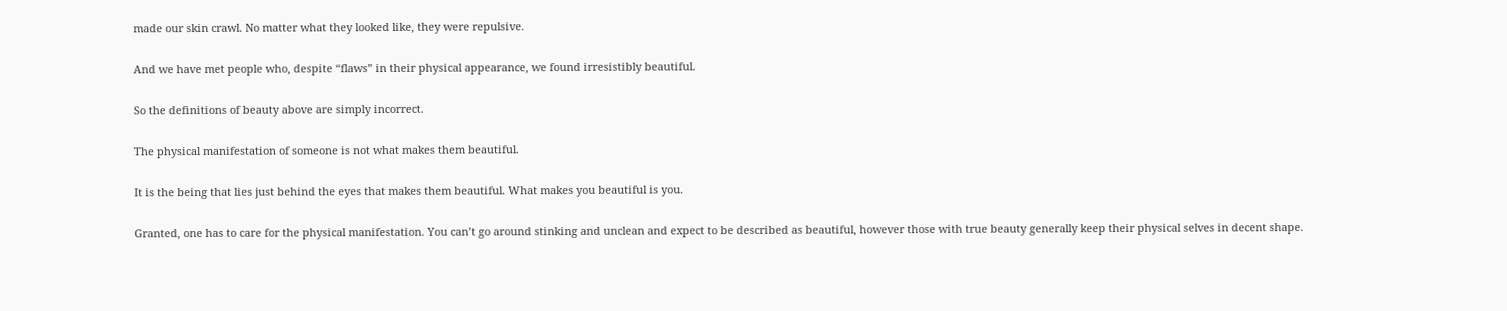made our skin crawl. No matter what they looked like, they were repulsive.

And we have met people who, despite “flaws” in their physical appearance, we found irresistibly beautiful.

So the definitions of beauty above are simply incorrect.

The physical manifestation of someone is not what makes them beautiful.

It is the being that lies just behind the eyes that makes them beautiful. What makes you beautiful is you.

Granted, one has to care for the physical manifestation. You can’t go around stinking and unclean and expect to be described as beautiful, however those with true beauty generally keep their physical selves in decent shape.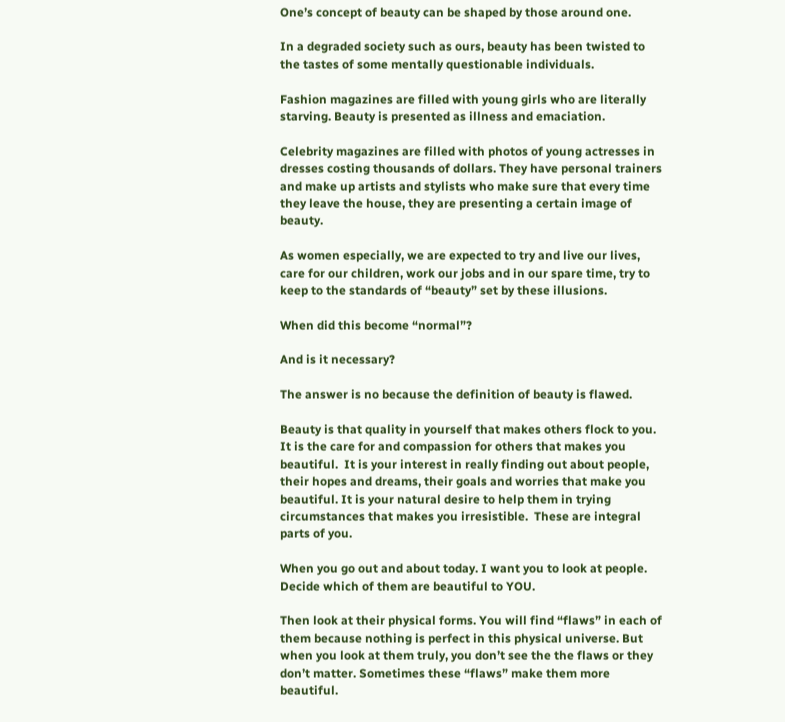One’s concept of beauty can be shaped by those around one.

In a degraded society such as ours, beauty has been twisted to the tastes of some mentally questionable individuals.

Fashion magazines are filled with young girls who are literally starving. Beauty is presented as illness and emaciation.

Celebrity magazines are filled with photos of young actresses in dresses costing thousands of dollars. They have personal trainers and make up artists and stylists who make sure that every time they leave the house, they are presenting a certain image of beauty.

As women especially, we are expected to try and live our lives, care for our children, work our jobs and in our spare time, try to keep to the standards of “beauty” set by these illusions.

When did this become “normal”?

And is it necessary?

The answer is no because the definition of beauty is flawed.

Beauty is that quality in yourself that makes others flock to you. It is the care for and compassion for others that makes you beautiful.  It is your interest in really finding out about people, their hopes and dreams, their goals and worries that make you beautiful. It is your natural desire to help them in trying circumstances that makes you irresistible.  These are integral parts of you.

When you go out and about today. I want you to look at people. Decide which of them are beautiful to YOU.

Then look at their physical forms. You will find “flaws” in each of them because nothing is perfect in this physical universe. But when you look at them truly, you don’t see the the flaws or they don’t matter. Sometimes these “flaws” make them more beautiful.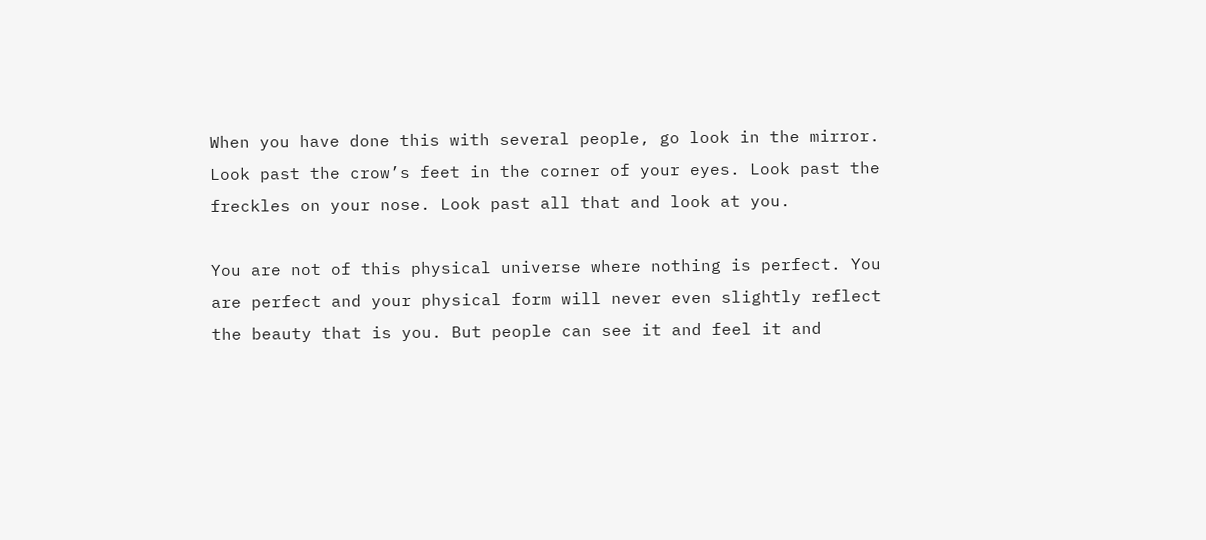When you have done this with several people, go look in the mirror. Look past the crow’s feet in the corner of your eyes. Look past the freckles on your nose. Look past all that and look at you.

You are not of this physical universe where nothing is perfect. You are perfect and your physical form will never even slightly reflect the beauty that is you. But people can see it and feel it and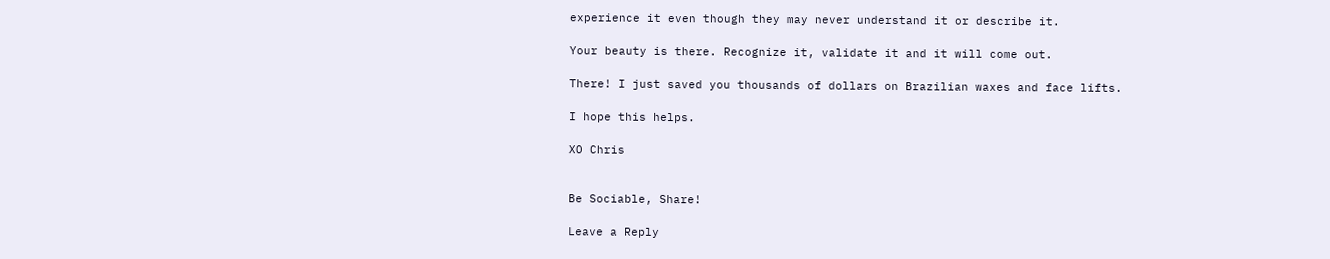experience it even though they may never understand it or describe it.

Your beauty is there. Recognize it, validate it and it will come out.

There! I just saved you thousands of dollars on Brazilian waxes and face lifts.

I hope this helps.

XO Chris


Be Sociable, Share!

Leave a Reply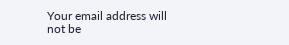Your email address will not be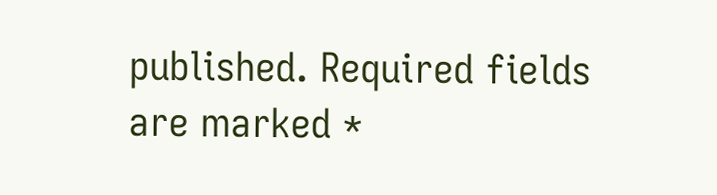published. Required fields are marked *